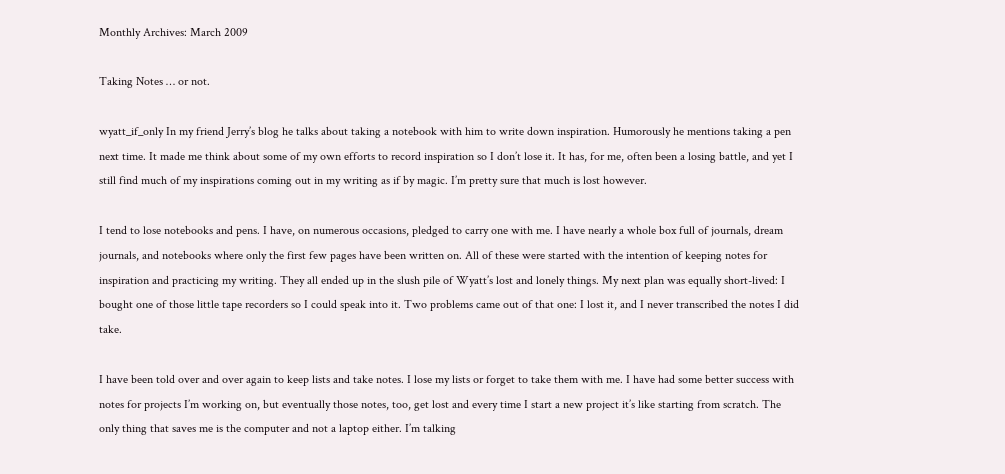Monthly Archives: March 2009

Taking Notes … or not.

wyatt_if_only In my friend Jerry’s blog he talks about taking a notebook with him to write down inspiration. Humorously he mentions taking a pen next time. It made me think about some of my own efforts to record inspiration so I don’t lose it. It has, for me, often been a losing battle, and yet I still find much of my inspirations coming out in my writing as if by magic. I’m pretty sure that much is lost however.

I tend to lose notebooks and pens. I have, on numerous occasions, pledged to carry one with me. I have nearly a whole box full of journals, dream journals, and notebooks where only the first few pages have been written on. All of these were started with the intention of keeping notes for inspiration and practicing my writing. They all ended up in the slush pile of Wyatt’s lost and lonely things. My next plan was equally short-lived: I bought one of those little tape recorders so I could speak into it. Two problems came out of that one: I lost it, and I never transcribed the notes I did take.

I have been told over and over again to keep lists and take notes. I lose my lists or forget to take them with me. I have had some better success with notes for projects I’m working on, but eventually those notes, too, get lost and every time I start a new project it’s like starting from scratch. The only thing that saves me is the computer and not a laptop either. I’m talking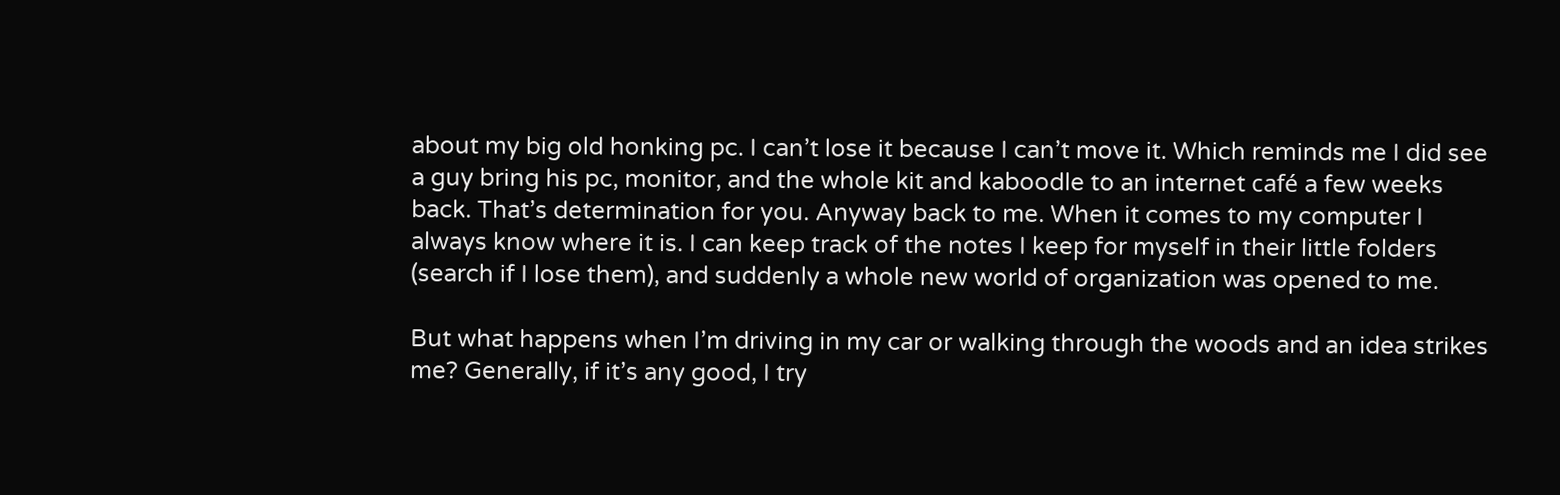about my big old honking pc. I can’t lose it because I can’t move it. Which reminds me I did see a guy bring his pc, monitor, and the whole kit and kaboodle to an internet café a few weeks back. That’s determination for you. Anyway back to me. When it comes to my computer I always know where it is. I can keep track of the notes I keep for myself in their little folders (search if I lose them), and suddenly a whole new world of organization was opened to me.

But what happens when I’m driving in my car or walking through the woods and an idea strikes me? Generally, if it’s any good, I try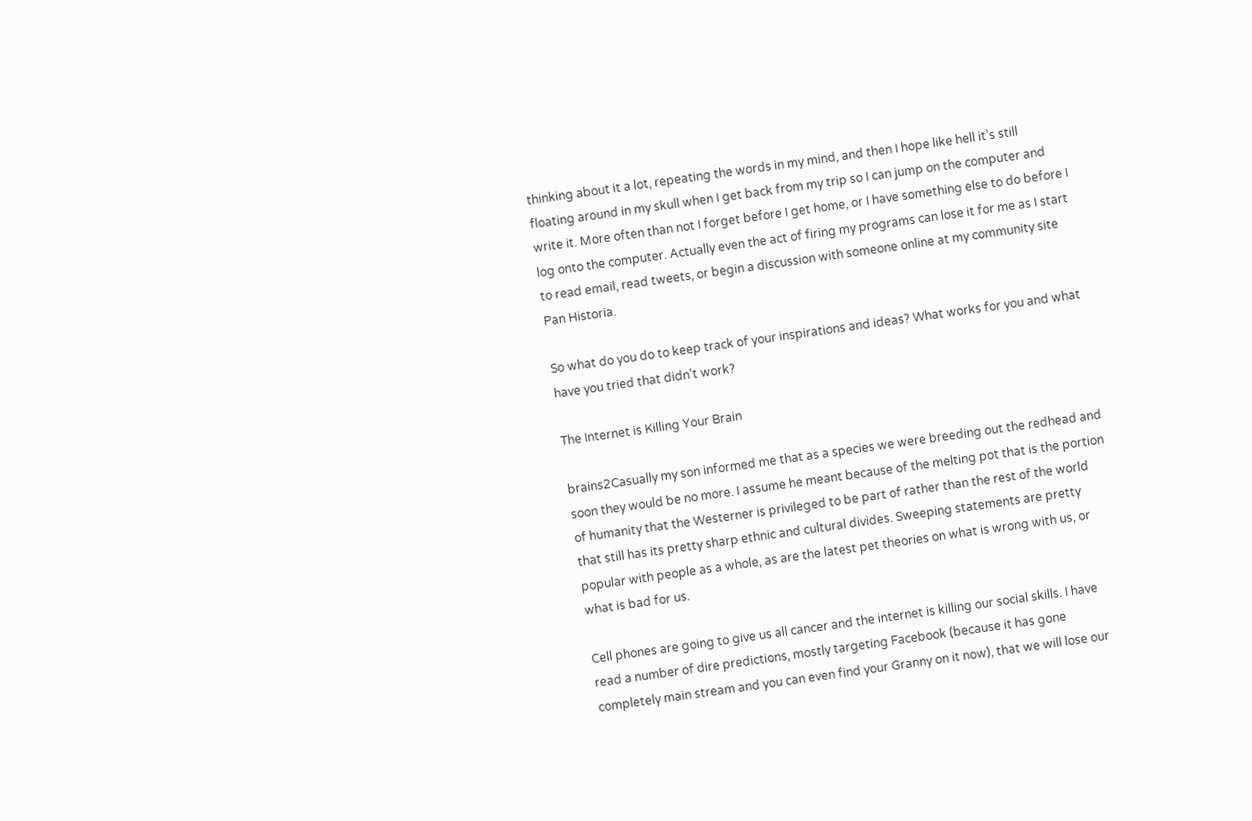thinking about it a lot, repeating the words in my mind, and then I hope like hell it’s still floating around in my skull when I get back from my trip so I can jump on the computer and write it. More often than not I forget before I get home, or I have something else to do before I log onto the computer. Actually even the act of firing my programs can lose it for me as I start to read email, read tweets, or begin a discussion with someone online at my community site Pan Historia.

So what do you do to keep track of your inspirations and ideas? What works for you and what have you tried that didn’t work?

The Internet is Killing Your Brain

brains2Casually my son informed me that as a species we were breeding out the redhead and soon they would be no more. I assume he meant because of the melting pot that is the portion of humanity that the Westerner is privileged to be part of rather than the rest of the world that still has its pretty sharp ethnic and cultural divides. Sweeping statements are pretty popular with people as a whole, as are the latest pet theories on what is wrong with us, or what is bad for us.

Cell phones are going to give us all cancer and the internet is killing our social skills. I have read a number of dire predictions, mostly targeting Facebook (because it has gone completely main stream and you can even find your Granny on it now), that we will lose our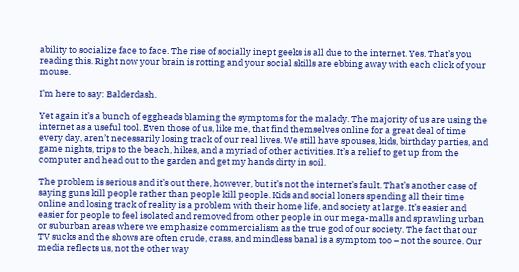ability to socialize face to face. The rise of socially inept geeks is all due to the internet. Yes. That’s you reading this. Right now your brain is rotting and your social skills are ebbing away with each click of your mouse.

I’m here to say: Balderdash.

Yet again it’s a bunch of eggheads blaming the symptoms for the malady. The majority of us are using the internet as a useful tool. Even those of us, like me, that find themselves online for a great deal of time every day, aren’t necessarily losing track of our real lives. We still have spouses, kids, birthday parties, and game nights, trips to the beach, hikes, and a myriad of other activities. It’s a relief to get up from the computer and head out to the garden and get my hands dirty in soil.

The problem is serious and it’s out there, however, but it’s not the internet’s fault. That’s another case of saying guns kill people rather than people kill people. Kids and social loners spending all their time online and losing track of reality is a problem with their home life, and society at large. It’s easier and easier for people to feel isolated and removed from other people in our mega-malls and sprawling urban or suburban areas where we emphasize commercialism as the true god of our society. The fact that our TV sucks and the shows are often crude, crass, and mindless banal is a symptom too – not the source. Our media reflects us, not the other way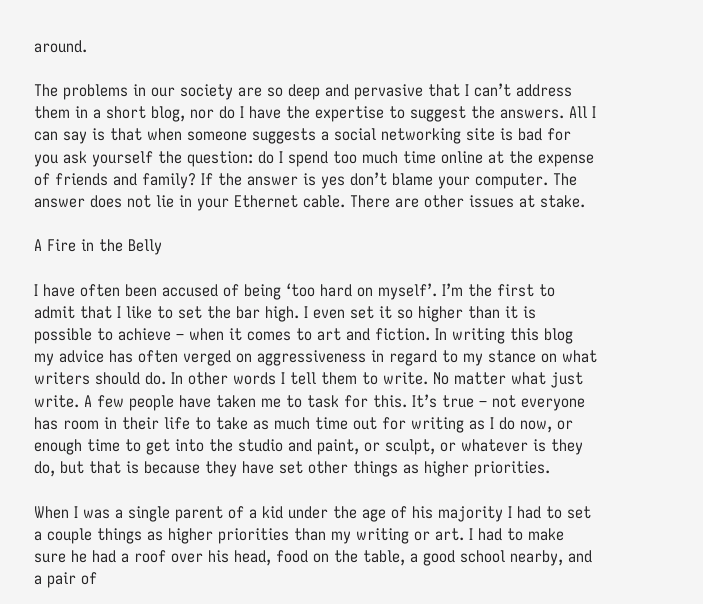around.

The problems in our society are so deep and pervasive that I can’t address them in a short blog, nor do I have the expertise to suggest the answers. All I can say is that when someone suggests a social networking site is bad for you ask yourself the question: do I spend too much time online at the expense of friends and family? If the answer is yes don’t blame your computer. The answer does not lie in your Ethernet cable. There are other issues at stake.

A Fire in the Belly

I have often been accused of being ‘too hard on myself’. I’m the first to admit that I like to set the bar high. I even set it so higher than it is possible to achieve – when it comes to art and fiction. In writing this blog my advice has often verged on aggressiveness in regard to my stance on what writers should do. In other words I tell them to write. No matter what just write. A few people have taken me to task for this. It’s true – not everyone has room in their life to take as much time out for writing as I do now, or enough time to get into the studio and paint, or sculpt, or whatever is they do, but that is because they have set other things as higher priorities.

When I was a single parent of a kid under the age of his majority I had to set a couple things as higher priorities than my writing or art. I had to make sure he had a roof over his head, food on the table, a good school nearby, and a pair of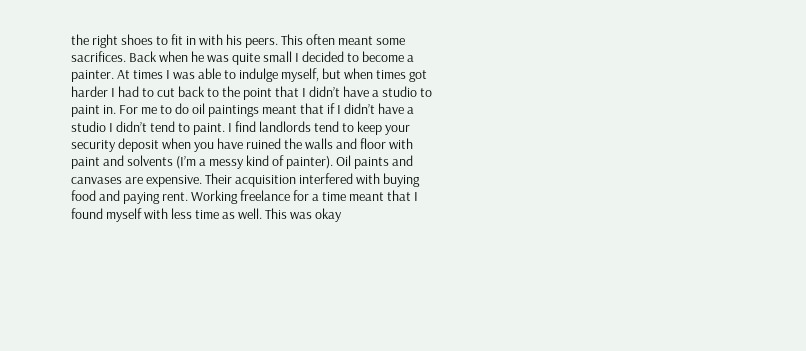the right shoes to fit in with his peers. This often meant some sacrifices. Back when he was quite small I decided to become a painter. At times I was able to indulge myself, but when times got harder I had to cut back to the point that I didn’t have a studio to paint in. For me to do oil paintings meant that if I didn’t have a studio I didn’t tend to paint. I find landlords tend to keep your security deposit when you have ruined the walls and floor with paint and solvents (I’m a messy kind of painter). Oil paints and canvases are expensive. Their acquisition interfered with buying food and paying rent. Working freelance for a time meant that I found myself with less time as well. This was okay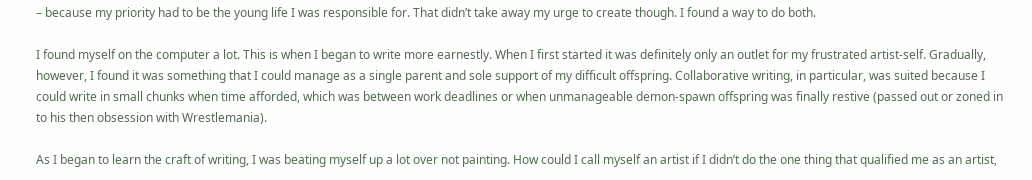– because my priority had to be the young life I was responsible for. That didn’t take away my urge to create though. I found a way to do both.

I found myself on the computer a lot. This is when I began to write more earnestly. When I first started it was definitely only an outlet for my frustrated artist-self. Gradually, however, I found it was something that I could manage as a single parent and sole support of my difficult offspring. Collaborative writing, in particular, was suited because I could write in small chunks when time afforded, which was between work deadlines or when unmanageable demon-spawn offspring was finally restive (passed out or zoned in to his then obsession with Wrestlemania).

As I began to learn the craft of writing, I was beating myself up a lot over not painting. How could I call myself an artist if I didn’t do the one thing that qualified me as an artist,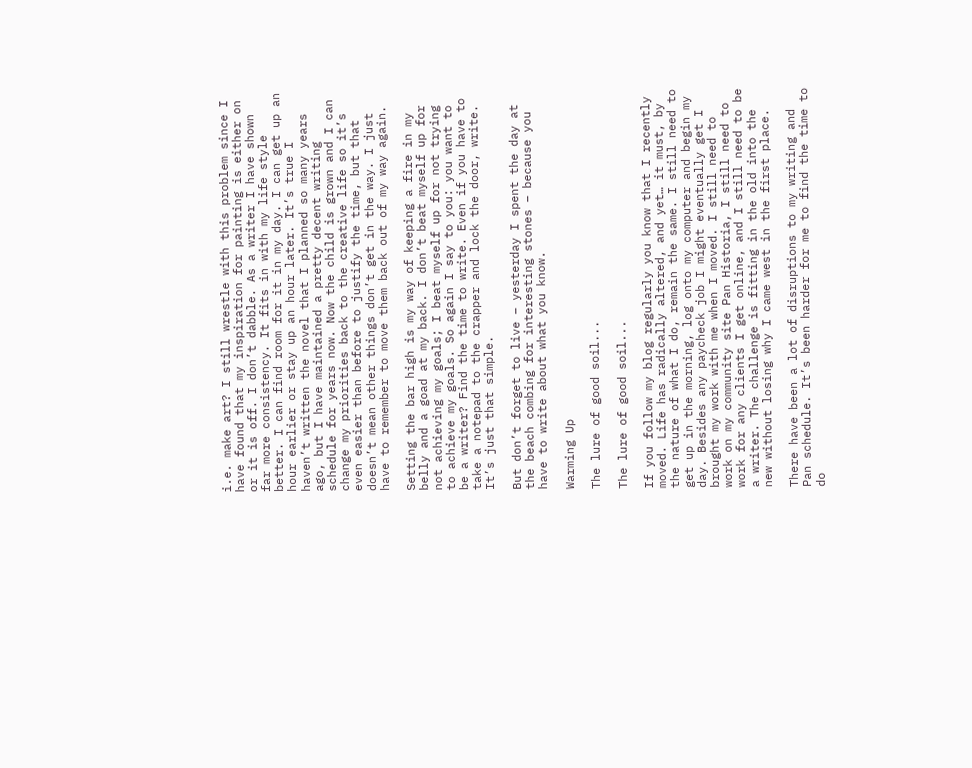i.e. make art? I still wrestle with this problem since I have found that my inspiration for painting is either on or it is off. I don’t dabble. As a writer I have shown far more consistency. It fits in with my life style better. I can find room for it in my day. I can get up an hour earlier or stay up an hour later. It’s true I haven’t written the novel that I planned so many years ago, but I have maintained a pretty decent writing schedule for years now. Now the child is grown and I can change my priorities back to the creative life so it’s even easier than before to justify the time, but that doesn’t mean other things don’t get in the way. I just have to remember to move them back out of my way again.

Setting the bar high is my way of keeping a fire in my belly and a goad at my back. I don’t beat myself up for not achieving my goals; I beat myself up for not trying to achieve my goals. So again I say to you: you want to be a writer? Find the time to write. Even if you have to take a notepad to the crapper and lock the door, write. It’s just that simple.

But don’t forget to live – yesterday I spent the day at the beach combing for interesting stones – because you have to write about what you know.

Warming Up

The lure of good soil...

The lure of good soil...

If you follow my blog regularly you know that I recently moved. Life has radically altered, and yet… it must, by the nature of what I do, remain the same. I still need to get up in the morning, log onto my computer and begin my day. Besides any paycheck job I might eventually get I brought my work with me when I moved. I still need to work on my community site Pan Historia, I still need to work for any clients I get online, and I still need to be a writer. The challenge is fitting in the old into the new without losing why I came west in the first place.

There have been a lot of disruptions to my writing and Pan schedule. It’s been harder for me to find the time to do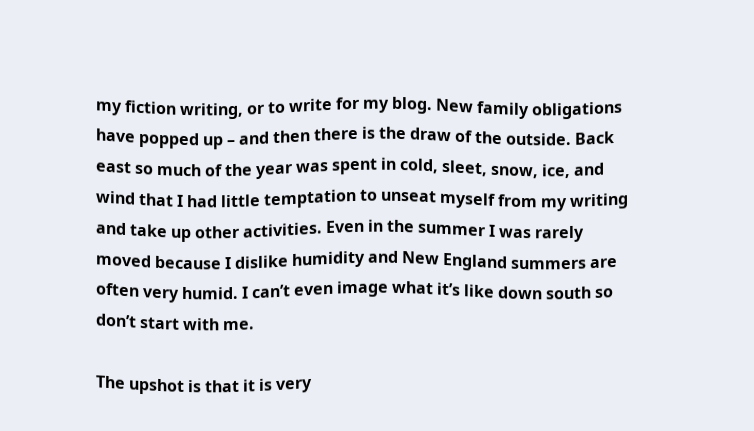my fiction writing, or to write for my blog. New family obligations have popped up – and then there is the draw of the outside. Back east so much of the year was spent in cold, sleet, snow, ice, and wind that I had little temptation to unseat myself from my writing and take up other activities. Even in the summer I was rarely moved because I dislike humidity and New England summers are often very humid. I can’t even image what it’s like down south so don’t start with me.

The upshot is that it is very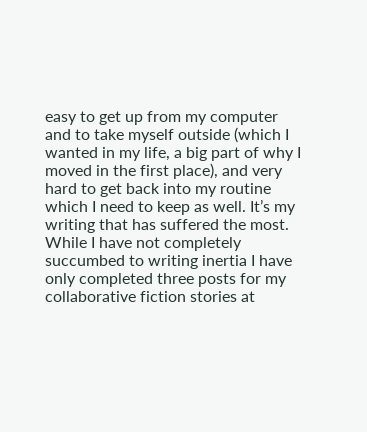easy to get up from my computer and to take myself outside (which I wanted in my life, a big part of why I moved in the first place), and very hard to get back into my routine which I need to keep as well. It’s my writing that has suffered the most. While I have not completely succumbed to writing inertia I have only completed three posts for my collaborative fiction stories at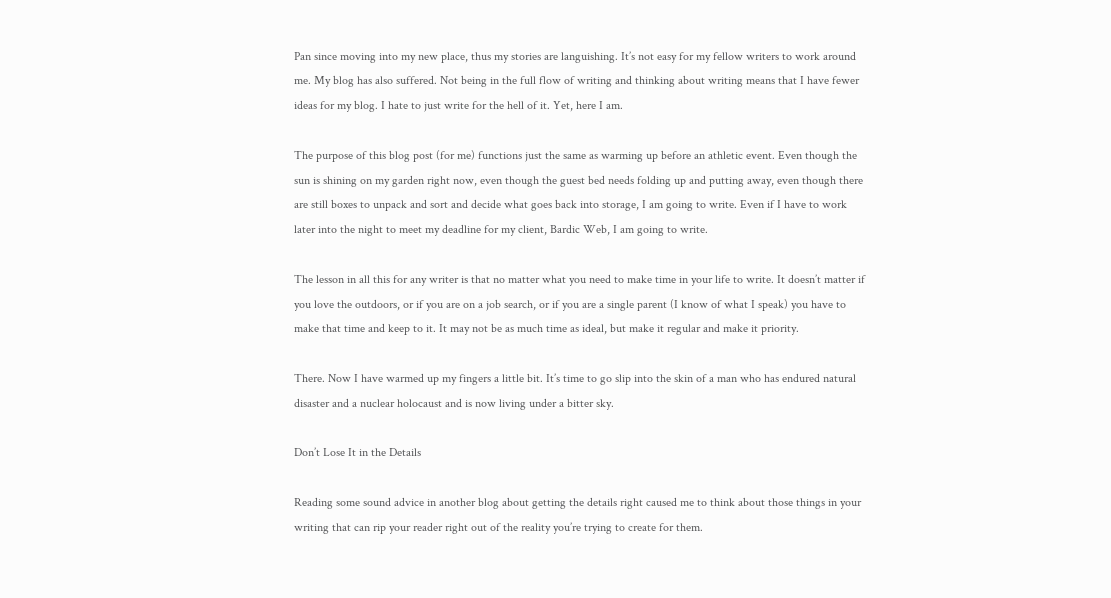Pan since moving into my new place, thus my stories are languishing. It’s not easy for my fellow writers to work around me. My blog has also suffered. Not being in the full flow of writing and thinking about writing means that I have fewer ideas for my blog. I hate to just write for the hell of it. Yet, here I am.

The purpose of this blog post (for me) functions just the same as warming up before an athletic event. Even though the sun is shining on my garden right now, even though the guest bed needs folding up and putting away, even though there are still boxes to unpack and sort and decide what goes back into storage, I am going to write. Even if I have to work later into the night to meet my deadline for my client, Bardic Web, I am going to write.

The lesson in all this for any writer is that no matter what you need to make time in your life to write. It doesn’t matter if you love the outdoors, or if you are on a job search, or if you are a single parent (I know of what I speak) you have to make that time and keep to it. It may not be as much time as ideal, but make it regular and make it priority.

There. Now I have warmed up my fingers a little bit. It’s time to go slip into the skin of a man who has endured natural disaster and a nuclear holocaust and is now living under a bitter sky.

Don’t Lose It in the Details

Reading some sound advice in another blog about getting the details right caused me to think about those things in your writing that can rip your reader right out of the reality you’re trying to create for them.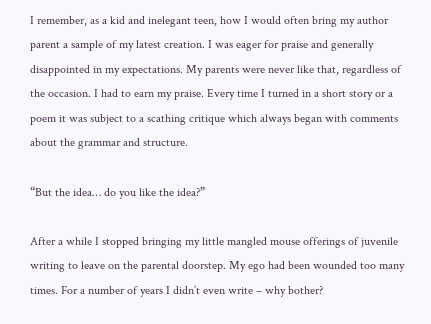I remember, as a kid and inelegant teen, how I would often bring my author parent a sample of my latest creation. I was eager for praise and generally disappointed in my expectations. My parents were never like that, regardless of the occasion. I had to earn my praise. Every time I turned in a short story or a poem it was subject to a scathing critique which always began with comments about the grammar and structure.

“But the idea… do you like the idea?”

After a while I stopped bringing my little mangled mouse offerings of juvenile writing to leave on the parental doorstep. My ego had been wounded too many times. For a number of years I didn’t even write – why bother?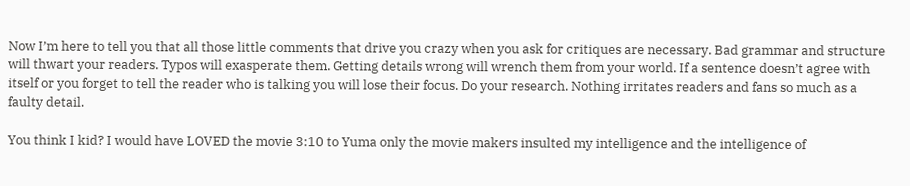Now I’m here to tell you that all those little comments that drive you crazy when you ask for critiques are necessary. Bad grammar and structure will thwart your readers. Typos will exasperate them. Getting details wrong will wrench them from your world. If a sentence doesn’t agree with itself or you forget to tell the reader who is talking you will lose their focus. Do your research. Nothing irritates readers and fans so much as a faulty detail.

You think I kid? I would have LOVED the movie 3:10 to Yuma only the movie makers insulted my intelligence and the intelligence of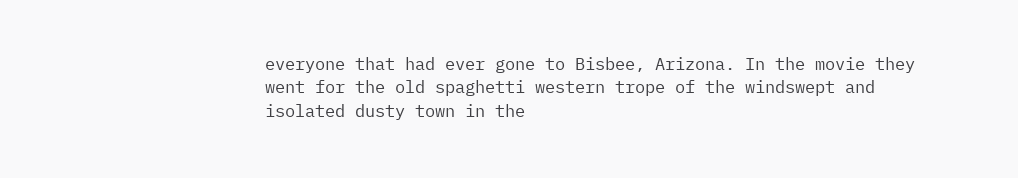everyone that had ever gone to Bisbee, Arizona. In the movie they went for the old spaghetti western trope of the windswept and isolated dusty town in the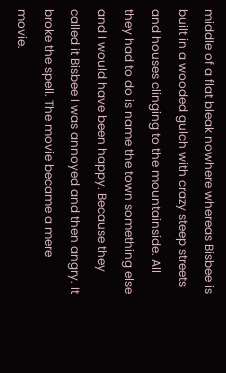middle of a flat bleak nowhere whereas Bisbee is built in a wooded gulch with crazy steep streets and houses clinging to the mountainside. All they had to do is name the town something else and I would have been happy. Because they called it Bisbee I was annoyed and then angry. It broke the spell. The movie became a mere movie.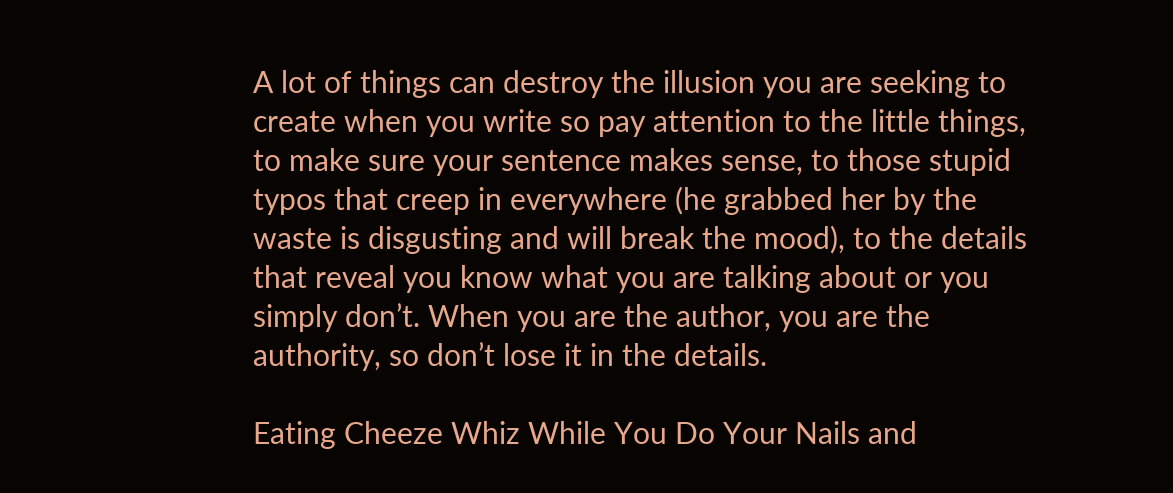A lot of things can destroy the illusion you are seeking to create when you write so pay attention to the little things, to make sure your sentence makes sense, to those stupid typos that creep in everywhere (he grabbed her by the waste is disgusting and will break the mood), to the details that reveal you know what you are talking about or you simply don’t. When you are the author, you are the authority, so don’t lose it in the details.

Eating Cheeze Whiz While You Do Your Nails and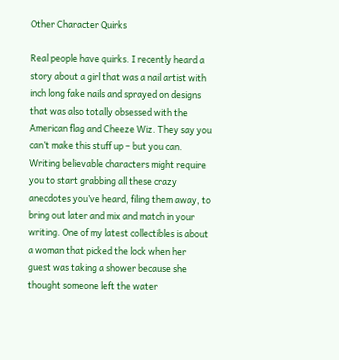Other Character Quirks

Real people have quirks. I recently heard a story about a girl that was a nail artist with inch long fake nails and sprayed on designs that was also totally obsessed with the American flag and Cheeze Wiz. They say you can’t make this stuff up – but you can. Writing believable characters might require you to start grabbing all these crazy anecdotes you’ve heard, filing them away, to bring out later and mix and match in your writing. One of my latest collectibles is about a woman that picked the lock when her guest was taking a shower because she thought someone left the water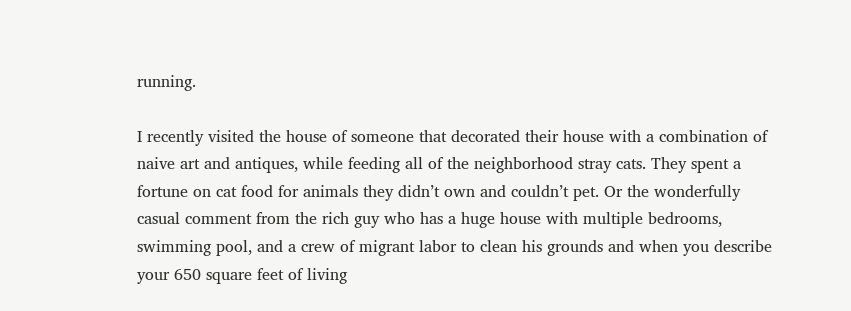running.

I recently visited the house of someone that decorated their house with a combination of naive art and antiques, while feeding all of the neighborhood stray cats. They spent a fortune on cat food for animals they didn’t own and couldn’t pet. Or the wonderfully casual comment from the rich guy who has a huge house with multiple bedrooms, swimming pool, and a crew of migrant labor to clean his grounds and when you describe your 650 square feet of living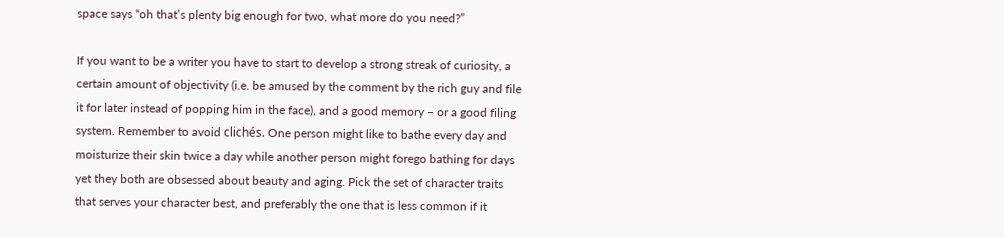space says “oh that’s plenty big enough for two, what more do you need?”

If you want to be a writer you have to start to develop a strong streak of curiosity, a certain amount of objectivity (i.e. be amused by the comment by the rich guy and file it for later instead of popping him in the face), and a good memory – or a good filing system. Remember to avoid clichés. One person might like to bathe every day and moisturize their skin twice a day while another person might forego bathing for days yet they both are obsessed about beauty and aging. Pick the set of character traits that serves your character best, and preferably the one that is less common if it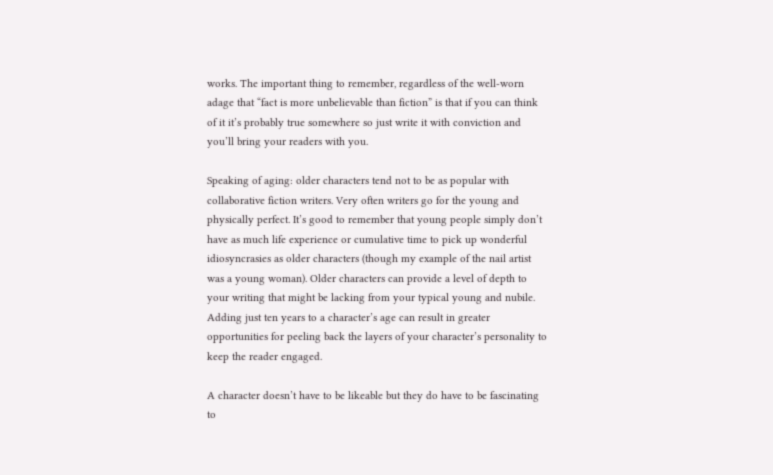works. The important thing to remember, regardless of the well-worn adage that “fact is more unbelievable than fiction” is that if you can think of it it’s probably true somewhere so just write it with conviction and you’ll bring your readers with you.

Speaking of aging: older characters tend not to be as popular with collaborative fiction writers. Very often writers go for the young and physically perfect. It’s good to remember that young people simply don’t have as much life experience or cumulative time to pick up wonderful idiosyncrasies as older characters (though my example of the nail artist was a young woman). Older characters can provide a level of depth to your writing that might be lacking from your typical young and nubile. Adding just ten years to a character’s age can result in greater opportunities for peeling back the layers of your character’s personality to keep the reader engaged.

A character doesn’t have to be likeable but they do have to be fascinating to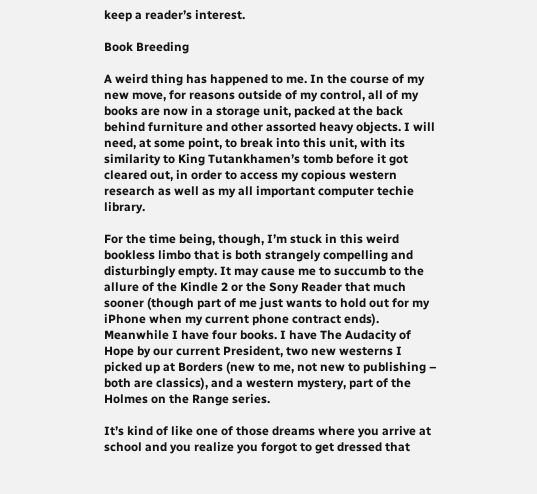keep a reader’s interest.

Book Breeding

A weird thing has happened to me. In the course of my new move, for reasons outside of my control, all of my books are now in a storage unit, packed at the back behind furniture and other assorted heavy objects. I will need, at some point, to break into this unit, with its similarity to King Tutankhamen’s tomb before it got cleared out, in order to access my copious western research as well as my all important computer techie library.

For the time being, though, I’m stuck in this weird bookless limbo that is both strangely compelling and disturbingly empty. It may cause me to succumb to the allure of the Kindle 2 or the Sony Reader that much sooner (though part of me just wants to hold out for my iPhone when my current phone contract ends). Meanwhile I have four books. I have The Audacity of Hope by our current President, two new westerns I picked up at Borders (new to me, not new to publishing – both are classics), and a western mystery, part of the Holmes on the Range series.

It’s kind of like one of those dreams where you arrive at school and you realize you forgot to get dressed that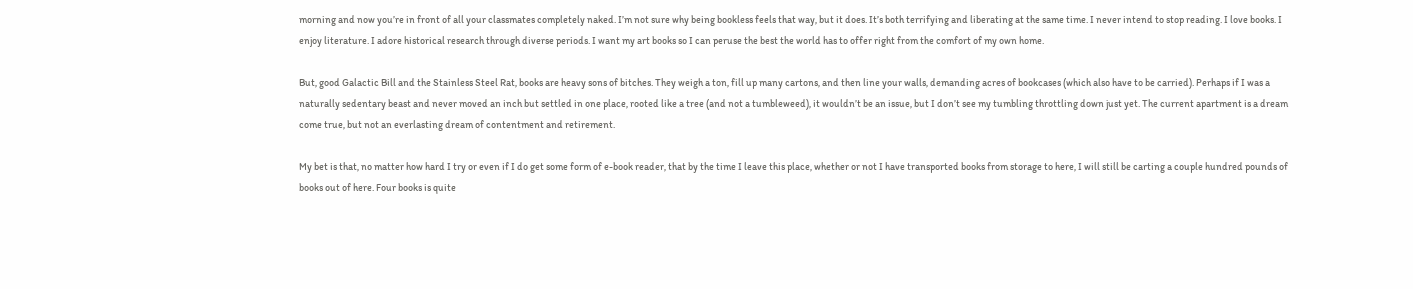morning and now you’re in front of all your classmates completely naked. I’m not sure why being bookless feels that way, but it does. It’s both terrifying and liberating at the same time. I never intend to stop reading. I love books. I enjoy literature. I adore historical research through diverse periods. I want my art books so I can peruse the best the world has to offer right from the comfort of my own home.

But, good Galactic Bill and the Stainless Steel Rat, books are heavy sons of bitches. They weigh a ton, fill up many cartons, and then line your walls, demanding acres of bookcases (which also have to be carried). Perhaps if I was a naturally sedentary beast and never moved an inch but settled in one place, rooted like a tree (and not a tumbleweed), it wouldn’t be an issue, but I don’t see my tumbling throttling down just yet. The current apartment is a dream come true, but not an everlasting dream of contentment and retirement.

My bet is that, no matter how hard I try or even if I do get some form of e-book reader, that by the time I leave this place, whether or not I have transported books from storage to here, I will still be carting a couple hundred pounds of books out of here. Four books is quite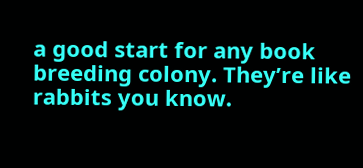a good start for any book breeding colony. They’re like rabbits you know.